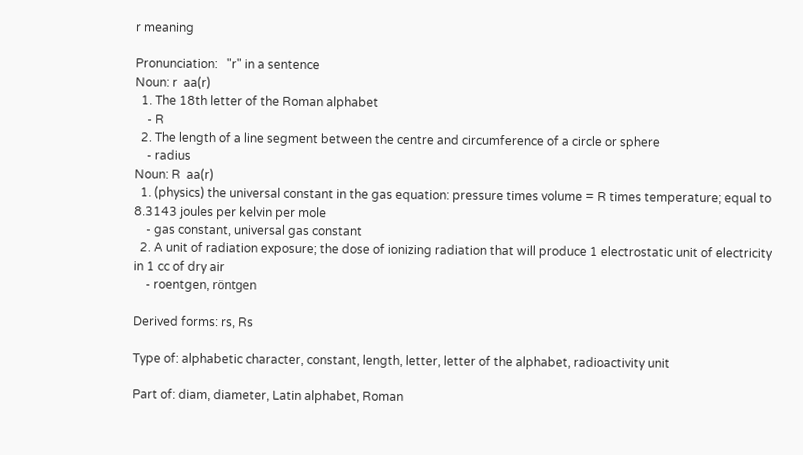r meaning

Pronunciation:   "r" in a sentence
Noun: r  aa(r)
  1. The 18th letter of the Roman alphabet
    - R
  2. The length of a line segment between the centre and circumference of a circle or sphere
    - radius
Noun: R  aa(r)
  1. (physics) the universal constant in the gas equation: pressure times volume = R times temperature; equal to 8.3143 joules per kelvin per mole
    - gas constant, universal gas constant
  2. A unit of radiation exposure; the dose of ionizing radiation that will produce 1 electrostatic unit of electricity in 1 cc of dry air
    - roentgen, röntgen

Derived forms: rs, Rs

Type of: alphabetic character, constant, length, letter, letter of the alphabet, radioactivity unit

Part of: diam, diameter, Latin alphabet, Roman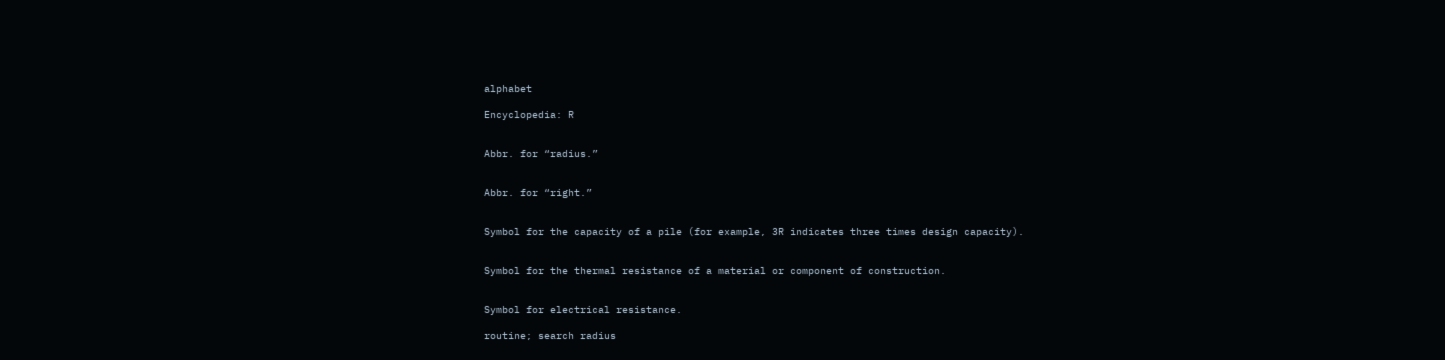alphabet

Encyclopedia: R


Abbr. for “radius.”


Abbr. for “right.”


Symbol for the capacity of a pile (for example, 3R indicates three times design capacity).


Symbol for the thermal resistance of a material or component of construction.


Symbol for electrical resistance.

routine; search radius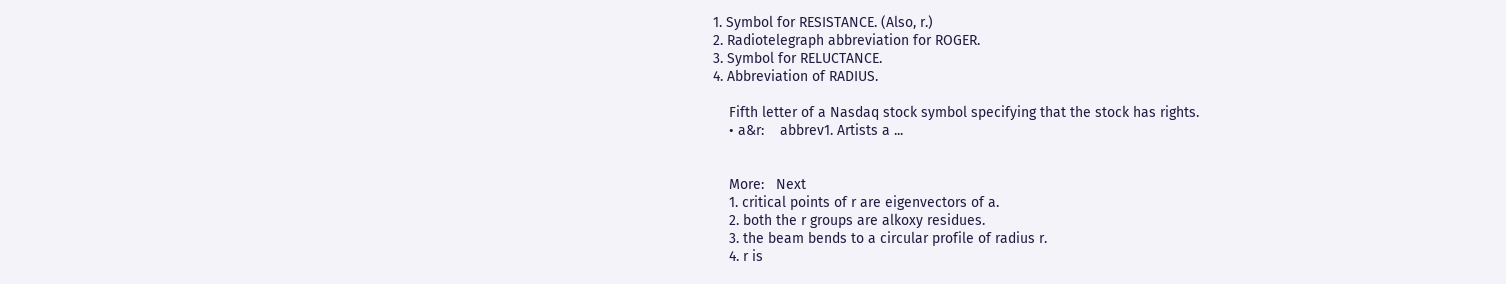1. Symbol for RESISTANCE. (Also, r.)
2. Radiotelegraph abbreviation for ROGER.
3. Symbol for RELUCTANCE.
4. Abbreviation of RADIUS.

    Fifth letter of a Nasdaq stock symbol specifying that the stock has rights.
    • a&r:    abbrev1. Artists a ...


    More:   Next
    1. critical points of r are eigenvectors of a.
    2. both the r groups are alkoxy residues.
    3. the beam bends to a circular profile of radius r.
    4. r is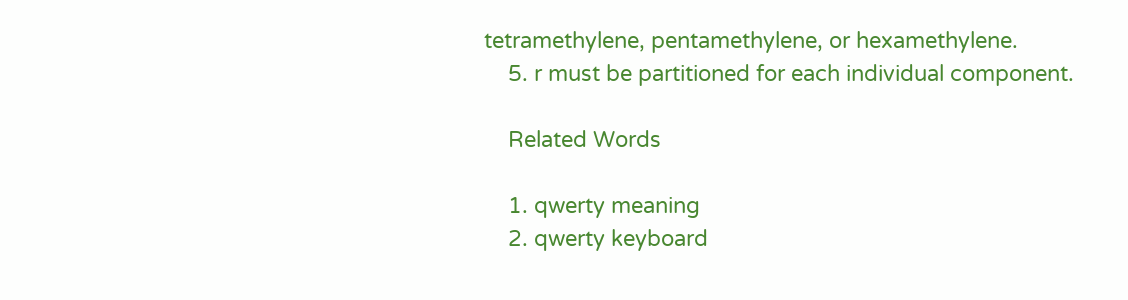tetramethylene, pentamethylene, or hexamethylene.
    5. r must be partitioned for each individual component.

    Related Words

    1. qwerty meaning
    2. qwerty keyboard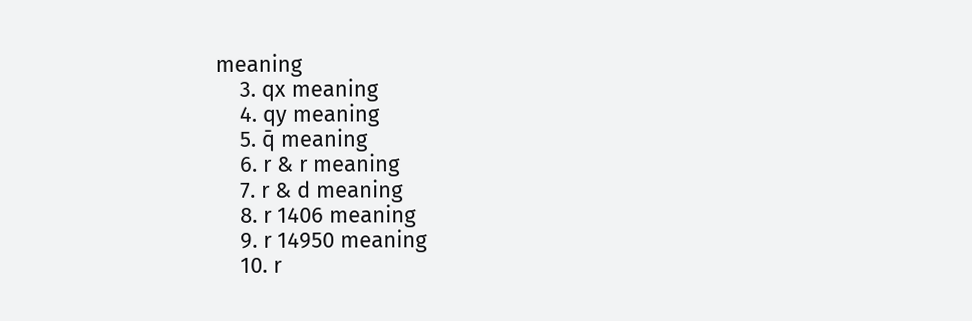meaning
    3. qx meaning
    4. qy meaning
    5. q̄ meaning
    6. r & r meaning
    7. r & d meaning
    8. r 1406 meaning
    9. r 14950 meaning
    10. r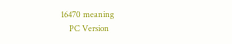16470 meaning
    PC Version